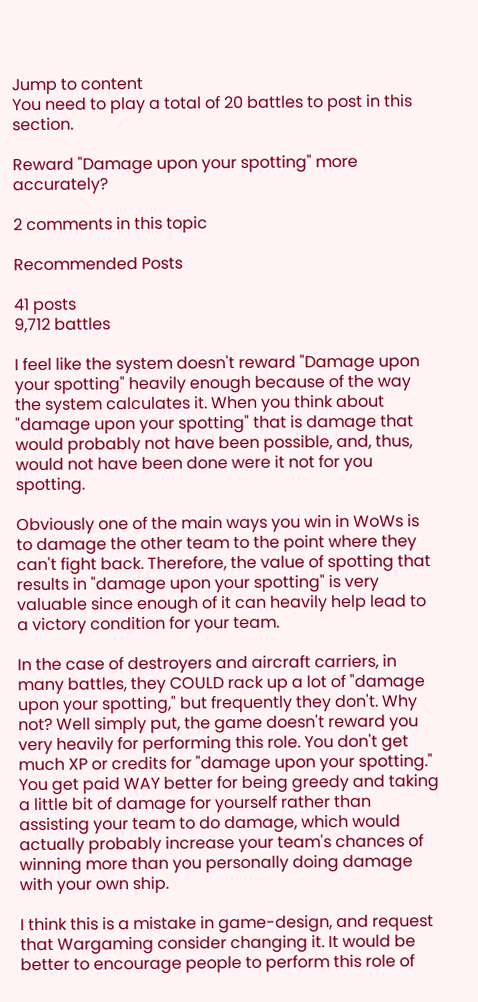Jump to content
You need to play a total of 20 battles to post in this section.

Reward "Damage upon your spotting" more accurately?

2 comments in this topic

Recommended Posts

41 posts
9,712 battles

I feel like the system doesn't reward "Damage upon your spotting" heavily enough because of the way the system calculates it. When you think about "damage upon your spotting" that is damage that would probably not have been possible, and, thus, would not have been done were it not for you spotting.

Obviously one of the main ways you win in WoWs is to damage the other team to the point where they can't fight back. Therefore, the value of spotting that results in "damage upon your spotting" is very valuable since enough of it can heavily help lead to a victory condition for your team.

In the case of destroyers and aircraft carriers, in many battles, they COULD rack up a lot of "damage upon your spotting," but frequently they don't. Why not? Well simply put, the game doesn't reward you very heavily for performing this role. You don't get much XP or credits for "damage upon your spotting."  You get paid WAY better for being greedy and taking a little bit of damage for yourself rather than assisting your team to do damage, which would actually probably increase your team's chances of winning more than you personally doing damage with your own ship.

I think this is a mistake in game-design, and request that Wargaming consider changing it. It would be better to encourage people to perform this role of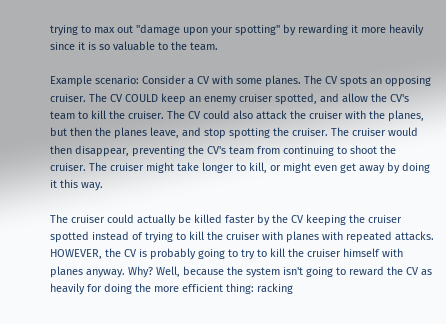trying to max out "damage upon your spotting" by rewarding it more heavily since it is so valuable to the team.

Example scenario: Consider a CV with some planes. The CV spots an opposing cruiser. The CV COULD keep an enemy cruiser spotted, and allow the CV's team to kill the cruiser. The CV could also attack the cruiser with the planes, but then the planes leave, and stop spotting the cruiser. The cruiser would then disappear, preventing the CV's team from continuing to shoot the cruiser. The cruiser might take longer to kill, or might even get away by doing it this way.

The cruiser could actually be killed faster by the CV keeping the cruiser spotted instead of trying to kill the cruiser with planes with repeated attacks. HOWEVER, the CV is probably going to try to kill the cruiser himself with planes anyway. Why? Well, because the system isn't going to reward the CV as heavily for doing the more efficient thing: racking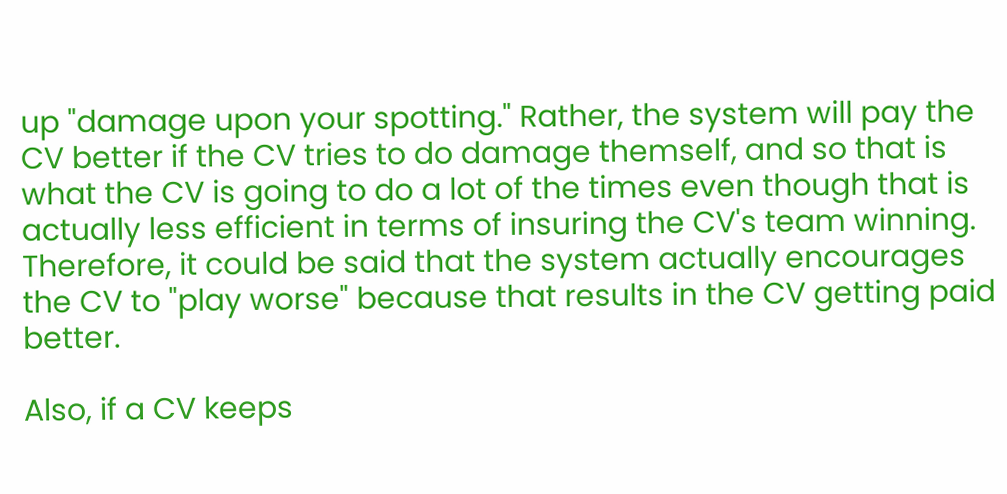up "damage upon your spotting." Rather, the system will pay the CV better if the CV tries to do damage themself, and so that is what the CV is going to do a lot of the times even though that is actually less efficient in terms of insuring the CV's team winning. Therefore, it could be said that the system actually encourages the CV to "play worse" because that results in the CV getting paid better.

Also, if a CV keeps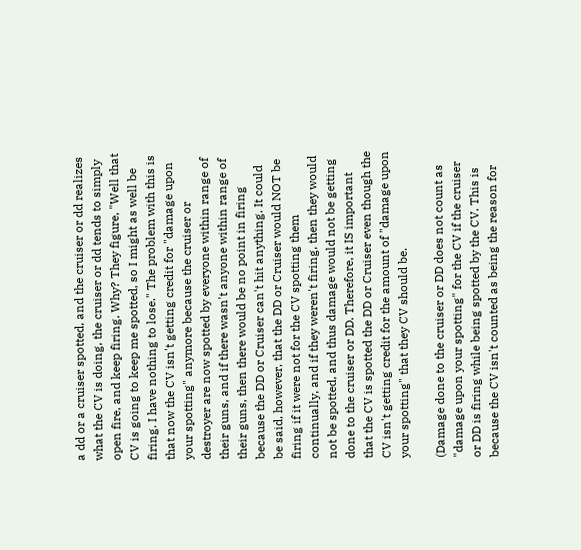a dd or a cruiser spotted, and the cruiser or dd realizes what the CV is doing, the cruiser or dd tends to simply open fire, and keep firing. Why? They figure, "Well that CV is going to keep me spotted, so I might as well be firing. I have nothing to lose." The problem with this is that now the CV isn't getting credit for "damage upon your spotting" anymore because the cruiser or destroyer are now spotted by everyone within range of their guns, and if there wasn't anyone within range of their guns, then there would be no point in firing because the DD or Cruiser can't hit anything. It could be said, however, that the DD or Cruiser would NOT be firing if it were not for the CV spotting them continually, and if they weren't firing, then they would not be spotted, and thus damage would not be getting done to the cruiser or DD. Therefore, it IS important that the CV is spotted the DD or Cruiser even though the CV isn't getting credit for the amount of "damage upon your spotting" that they CV should be.

(Damage done to the cruiser or DD does not count as "damage upon your spotting" for the CV if the cruiser or DD is firing while being spotted by the CV. This is because the CV isn't counted as being the reason for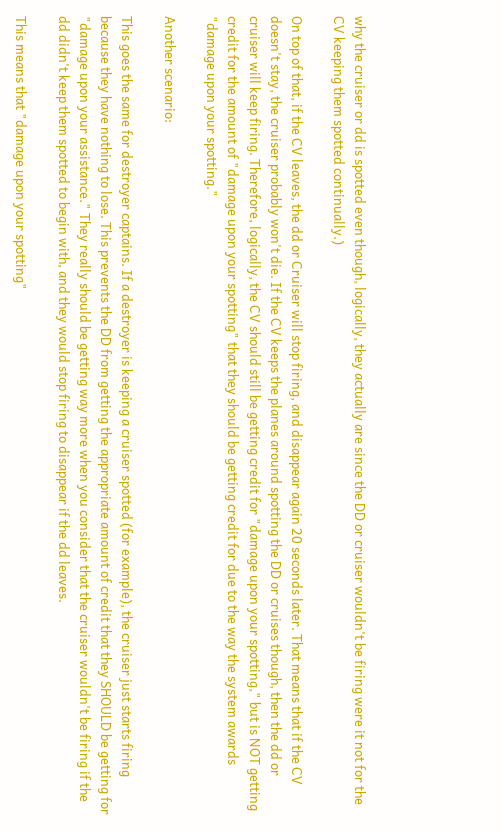why the cruiser or dd is spotted even though, logically, they actually are since the DD or cruiser wouldn't be firing were it not for the CV keeping them spotted continually.)

On top of that, if the CV leaves, the dd or Cruiser will stop firing, and disappear again 20 seconds later. That means that if the CV doesn't stay, the cruiser probably won't die. If the CV keeps the planes around spotting the DD or cruises though, then the dd or cruiser will keep firing. Therefore, logically, the CV should still be getting credit for "damage upon your spotting," but is NOT getting credit for the amount of "damage upon your spotting" that they should be getting credit for due to the way the system awards "damage upon your spotting."

Another scenario:

This goes the same for destroyer captains. If a destroyer is keeping a cruiser spotted (for example), the cruiser just starts firing because they have nothing to lose. This prevents the DD from getting the appropriate amount of credit that they SHOULD be getting for "damage upon your assistance." They really should be getting way more when you consider that the cruiser wouldn't be firing if the dd didn't keep them spotted to begin with, and they would stop firing to disappear if the dd leaves.

This means that "damage upon your spotting"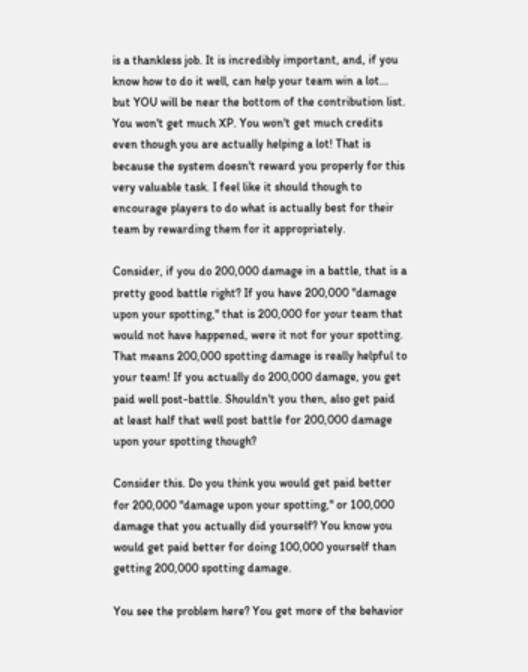is a thankless job. It is incredibly important, and, if you know how to do it well, can help your team win a lot... but YOU will be near the bottom of the contribution list. You won't get much XP. You won't get much credits even though you are actually helping a lot! That is because the system doesn't reward you properly for this very valuable task. I feel like it should though to encourage players to do what is actually best for their team by rewarding them for it appropriately.

Consider, if you do 200,000 damage in a battle, that is a pretty good battle right? If you have 200,000 "damage upon your spotting," that is 200,000 for your team that would not have happened, were it not for your spotting. That means 200,000 spotting damage is really helpful to your team! If you actually do 200,000 damage, you get paid well post-battle. Shouldn't you then, also get paid at least half that well post battle for 200,000 damage upon your spotting though?

Consider this. Do you think you would get paid better for 200,000 "damage upon your spotting," or 100,000 damage that you actually did yourself? You know you would get paid better for doing 100,000 yourself than getting 200,000 spotting damage.

You see the problem here? You get more of the behavior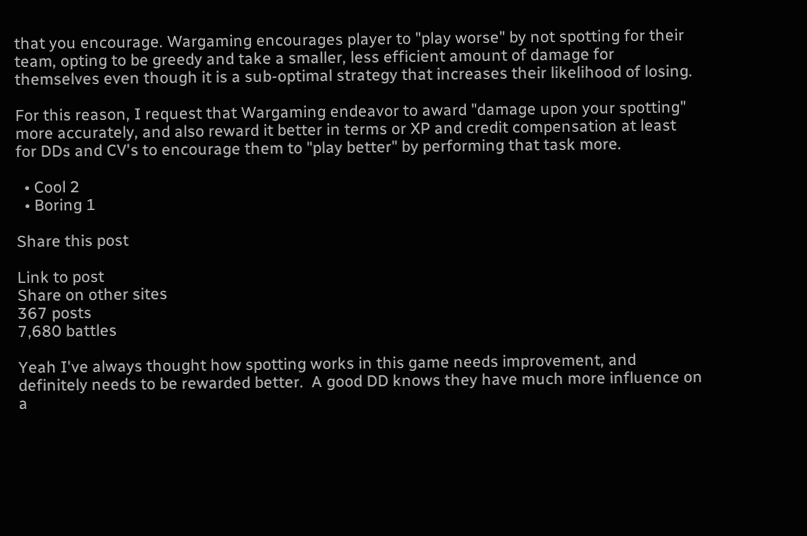that you encourage. Wargaming encourages player to "play worse" by not spotting for their team, opting to be greedy and take a smaller, less efficient amount of damage for themselves even though it is a sub-optimal strategy that increases their likelihood of losing.

For this reason, I request that Wargaming endeavor to award "damage upon your spotting" more accurately, and also reward it better in terms or XP and credit compensation at least for DDs and CV's to encourage them to "play better" by performing that task more.

  • Cool 2
  • Boring 1

Share this post

Link to post
Share on other sites
367 posts
7,680 battles

Yeah I've always thought how spotting works in this game needs improvement, and definitely needs to be rewarded better.  A good DD knows they have much more influence on a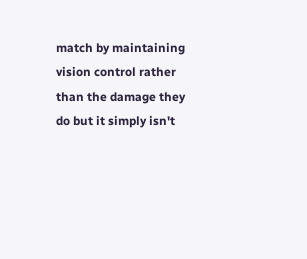match by maintaining vision control rather than the damage they do but it simply isn't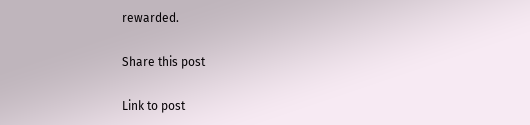rewarded.

Share this post

Link to post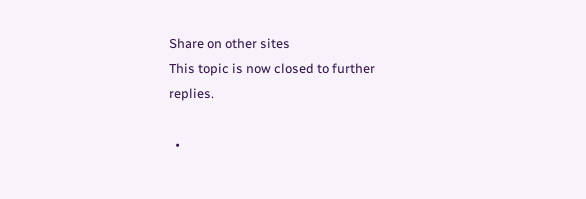Share on other sites
This topic is now closed to further replies.

  •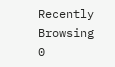Recently Browsing   0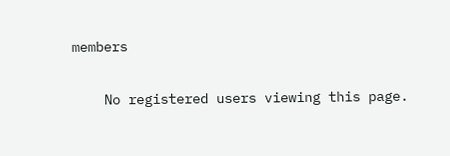members

    No registered users viewing this page.